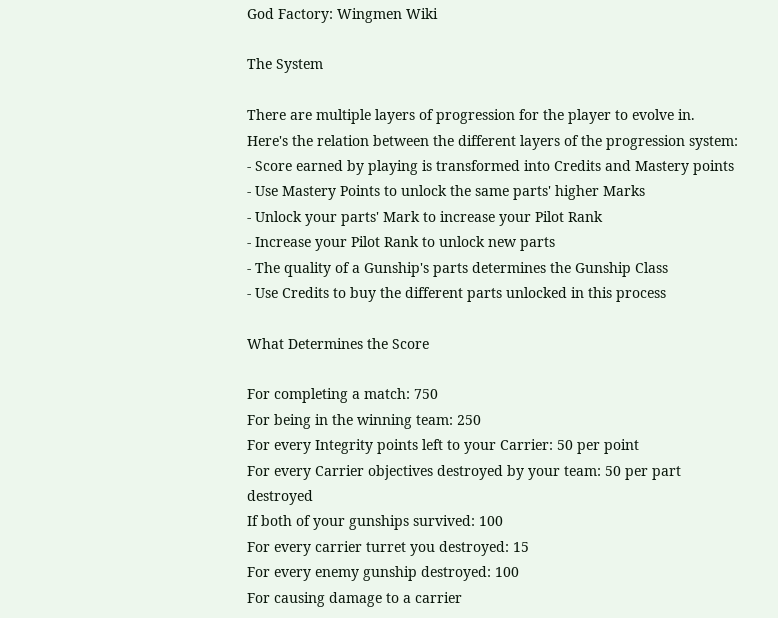God Factory: Wingmen Wiki

The System

There are multiple layers of progression for the player to evolve in.
Here's the relation between the different layers of the progression system:
- Score earned by playing is transformed into Credits and Mastery points
- Use Mastery Points to unlock the same parts' higher Marks
- Unlock your parts' Mark to increase your Pilot Rank
- Increase your Pilot Rank to unlock new parts
- The quality of a Gunship's parts determines the Gunship Class
- Use Credits to buy the different parts unlocked in this process

What Determines the Score

For completing a match: 750
For being in the winning team: 250
For every Integrity points left to your Carrier: 50 per point
For every Carrier objectives destroyed by your team: 50 per part destroyed
If both of your gunships survived: 100
For every carrier turret you destroyed: 15
For every enemy gunship destroyed: 100
For causing damage to a carrier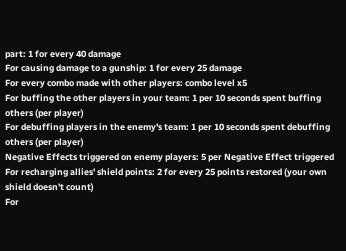part: 1 for every 40 damage
For causing damage to a gunship: 1 for every 25 damage
For every combo made with other players: combo level x5
For buffing the other players in your team: 1 per 10 seconds spent buffing others (per player)
For debuffing players in the enemy's team: 1 per 10 seconds spent debuffing others (per player)
Negative Effects triggered on enemy players: 5 per Negative Effect triggered
For recharging allies' shield points: 2 for every 25 points restored (your own shield doesn't count)
For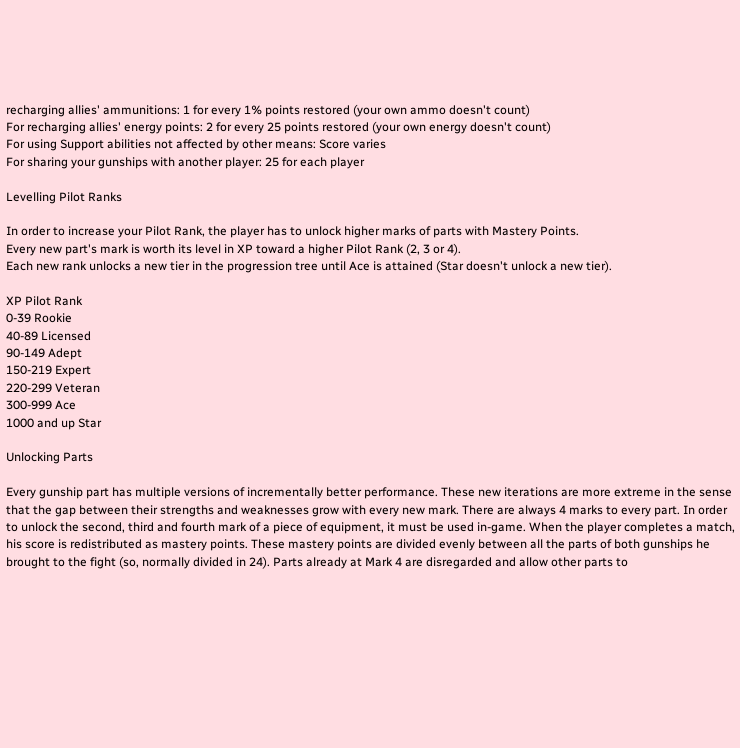recharging allies' ammunitions: 1 for every 1% points restored (your own ammo doesn't count)
For recharging allies' energy points: 2 for every 25 points restored (your own energy doesn't count)
For using Support abilities not affected by other means: Score varies
For sharing your gunships with another player: 25 for each player

Levelling Pilot Ranks

In order to increase your Pilot Rank, the player has to unlock higher marks of parts with Mastery Points.
Every new part's mark is worth its level in XP toward a higher Pilot Rank (2, 3 or 4).
Each new rank unlocks a new tier in the progression tree until Ace is attained (Star doesn't unlock a new tier).

XP Pilot Rank
0-39 Rookie
40-89 Licensed
90-149 Adept
150-219 Expert
220-299 Veteran
300-999 Ace
1000 and up Star

Unlocking Parts

Every gunship part has multiple versions of incrementally better performance. These new iterations are more extreme in the sense that the gap between their strengths and weaknesses grow with every new mark. There are always 4 marks to every part. In order to unlock the second, third and fourth mark of a piece of equipment, it must be used in-game. When the player completes a match, his score is redistributed as mastery points. These mastery points are divided evenly between all the parts of both gunships he brought to the fight (so, normally divided in 24). Parts already at Mark 4 are disregarded and allow other parts to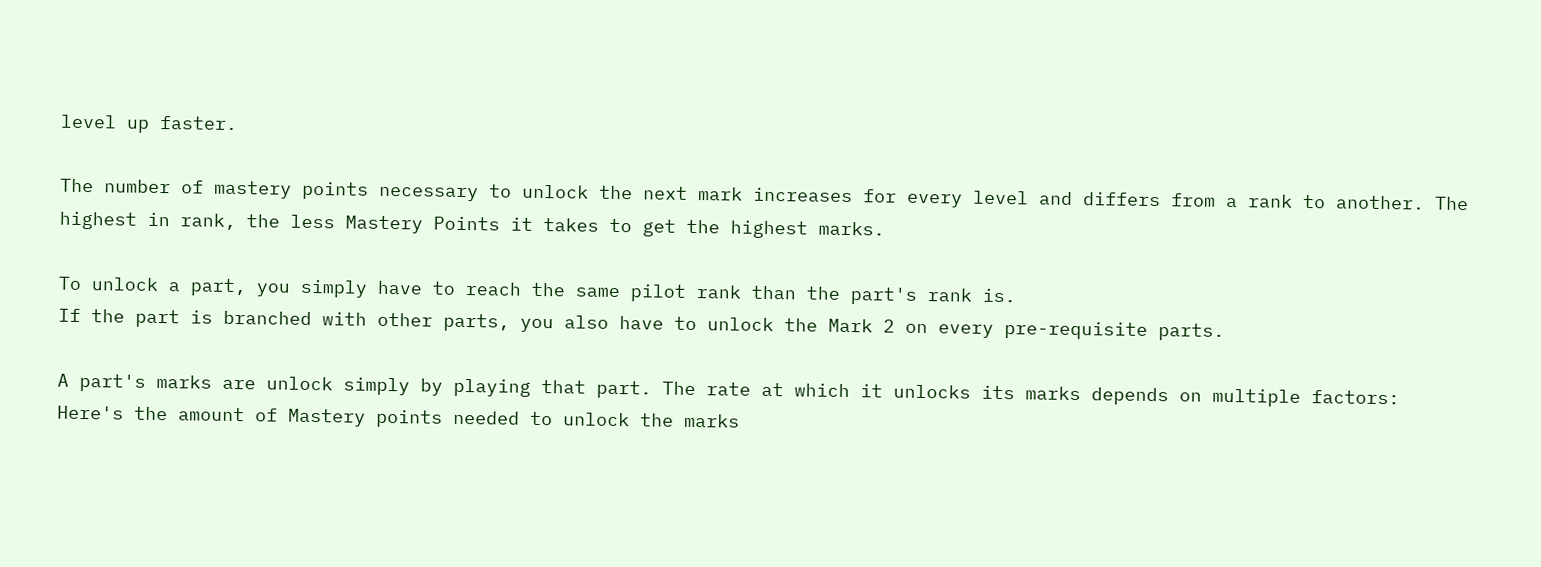level up faster.

The number of mastery points necessary to unlock the next mark increases for every level and differs from a rank to another. The highest in rank, the less Mastery Points it takes to get the highest marks.

To unlock a part, you simply have to reach the same pilot rank than the part's rank is.
If the part is branched with other parts, you also have to unlock the Mark 2 on every pre-requisite parts.

A part's marks are unlock simply by playing that part. The rate at which it unlocks its marks depends on multiple factors:
Here's the amount of Mastery points needed to unlock the marks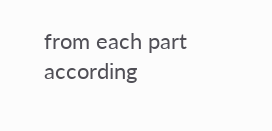from each part according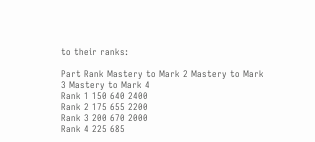to their ranks:

Part Rank Mastery to Mark 2 Mastery to Mark 3 Mastery to Mark 4
Rank 1 150 640 2400
Rank 2 175 655 2200
Rank 3 200 670 2000
Rank 4 225 685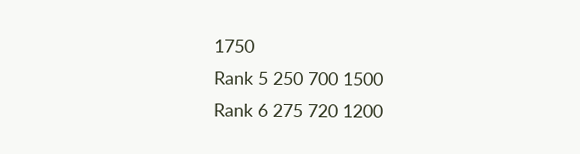1750
Rank 5 250 700 1500
Rank 6 275 720 1200